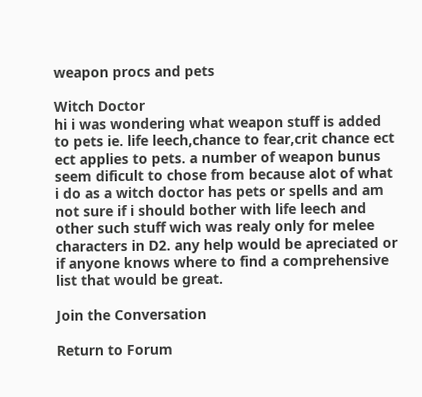weapon procs and pets

Witch Doctor
hi i was wondering what weapon stuff is added to pets ie. life leech,chance to fear,crit chance ect ect applies to pets. a number of weapon bunus seem dificult to chose from because alot of what i do as a witch doctor has pets or spells and am not sure if i should bother with life leech and other such stuff wich was realy only for melee characters in D2. any help would be apreciated or if anyone knows where to find a comprehensive list that would be great.

Join the Conversation

Return to Forum